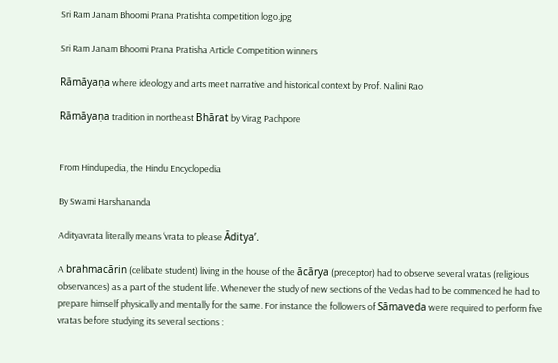Sri Ram Janam Bhoomi Prana Pratishta competition logo.jpg

Sri Ram Janam Bhoomi Prana Pratisha Article Competition winners

Rāmāyaṇa where ideology and arts meet narrative and historical context by Prof. Nalini Rao

Rāmāyaṇa tradition in northeast Bhārat by Virag Pachpore


From Hindupedia, the Hindu Encyclopedia

By Swami Harshananda

Adityavrata literally means ‘vrata to please Āditya’.

A brahmacārin (celibate student) living in the house of the ācārya (preceptor) had to observe several vratas (religious observances) as a part of the student life. Whenever the study of new sections of the Vedas had to be commenced he had to prepare himself physically and mentally for the same. For instance the followers of Sāmaveda were required to perform five vratas before studying its several sections :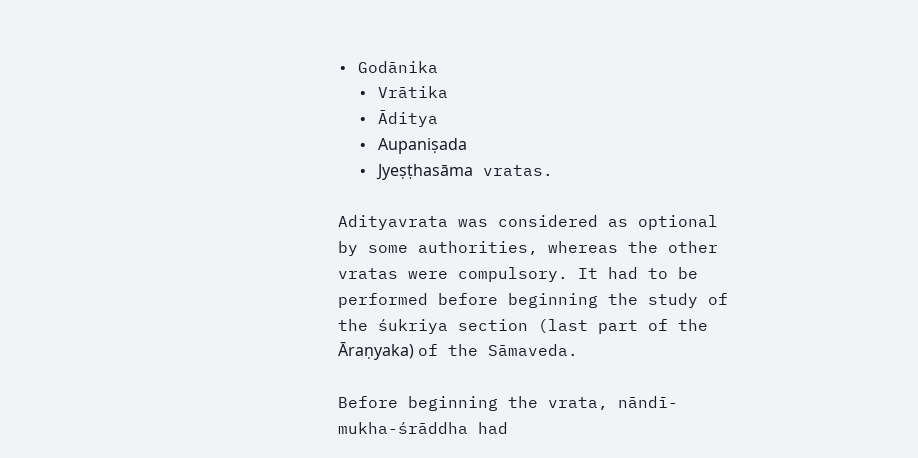• Godānika
  • Vrātika
  • Āditya
  • Aupaniṣada
  • Jyeṣṭhasāma vratas.

Adityavrata was considered as optional by some authorities, whereas the other vratas were compulsory. It had to be performed before beginning the study of the śukriya section (last part of the Āraṇyaka) of the Sāmaveda.

Before beginning the vrata, nāndī-mukha-śrāddha had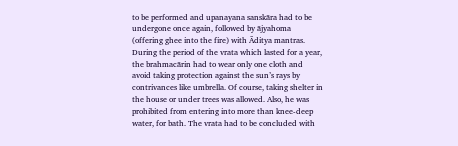to be performed and upanayana sanskāra had to be undergone once again, followed by ājyahoma (offering ghee into the fire) with Āditya mantras. During the period of the vrata which lasted for a year, the brahmacārin had to wear only one cloth and avoid taking protection against the sun’s rays by contrivances like umbrella. Of course, taking shelter in the house or under trees was allowed. Also, he was prohibited from entering into more than knee-deep water, for bath. The vrata had to be concluded with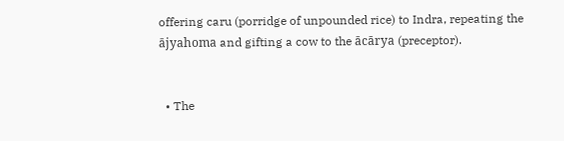offering caru (porridge of unpounded rice) to Indra, repeating the ājyahoma and gifting a cow to the ācārya (preceptor).


  • The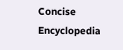Concise Encyclopedia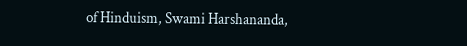of Hinduism, Swami Harshananda,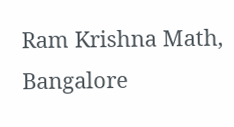Ram Krishna Math, Bangalore